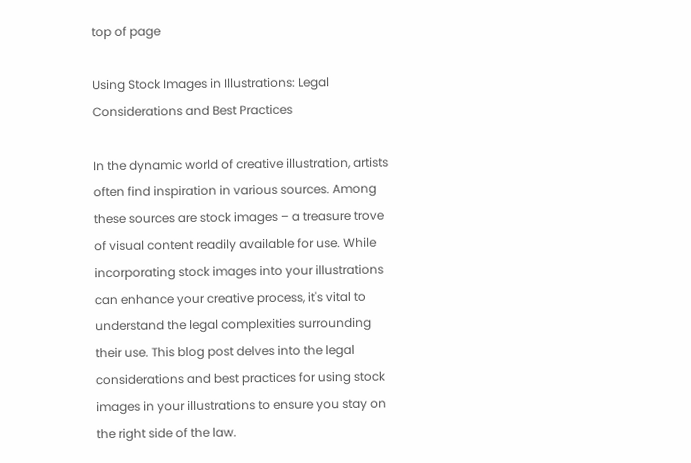top of page

Using Stock Images in Illustrations: Legal Considerations and Best Practices

In the dynamic world of creative illustration, artists often find inspiration in various sources. Among these sources are stock images – a treasure trove of visual content readily available for use. While incorporating stock images into your illustrations can enhance your creative process, it's vital to understand the legal complexities surrounding their use. This blog post delves into the legal considerations and best practices for using stock images in your illustrations to ensure you stay on the right side of the law.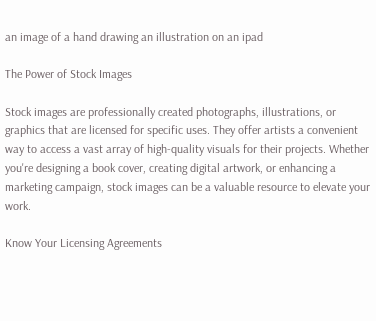an image of a hand drawing an illustration on an ipad

The Power of Stock Images

Stock images are professionally created photographs, illustrations, or graphics that are licensed for specific uses. They offer artists a convenient way to access a vast array of high-quality visuals for their projects. Whether you're designing a book cover, creating digital artwork, or enhancing a marketing campaign, stock images can be a valuable resource to elevate your work.

Know Your Licensing Agreements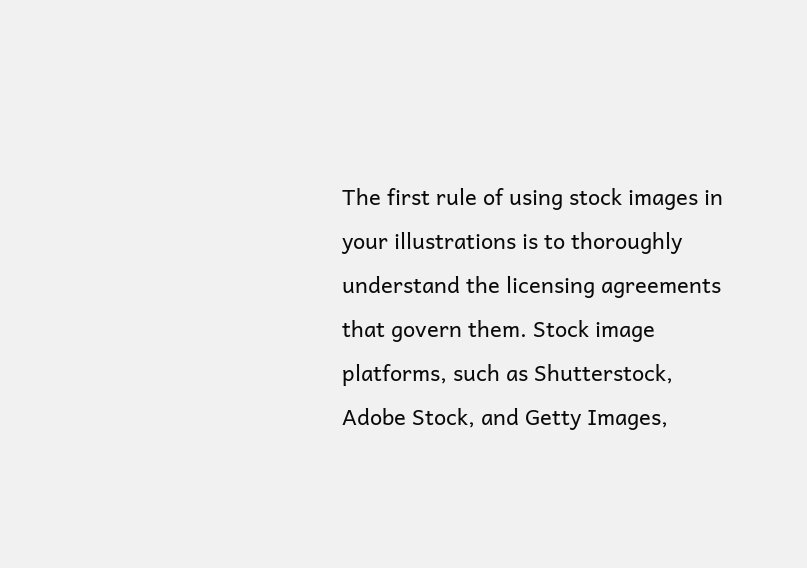The first rule of using stock images in your illustrations is to thoroughly understand the licensing agreements that govern them. Stock image platforms, such as Shutterstock, Adobe Stock, and Getty Images,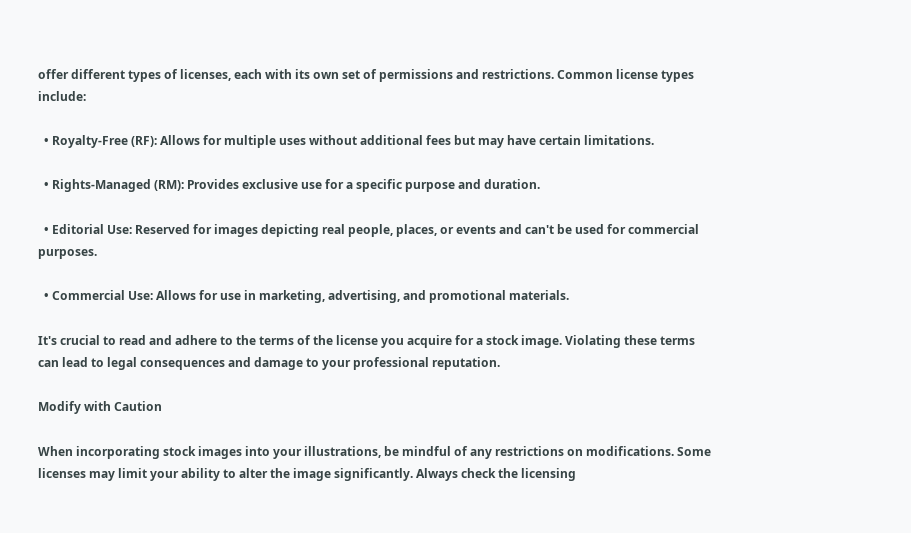offer different types of licenses, each with its own set of permissions and restrictions. Common license types include:

  • Royalty-Free (RF): Allows for multiple uses without additional fees but may have certain limitations.

  • Rights-Managed (RM): Provides exclusive use for a specific purpose and duration.

  • Editorial Use: Reserved for images depicting real people, places, or events and can't be used for commercial purposes.

  • Commercial Use: Allows for use in marketing, advertising, and promotional materials.

It's crucial to read and adhere to the terms of the license you acquire for a stock image. Violating these terms can lead to legal consequences and damage to your professional reputation.

Modify with Caution

When incorporating stock images into your illustrations, be mindful of any restrictions on modifications. Some licenses may limit your ability to alter the image significantly. Always check the licensing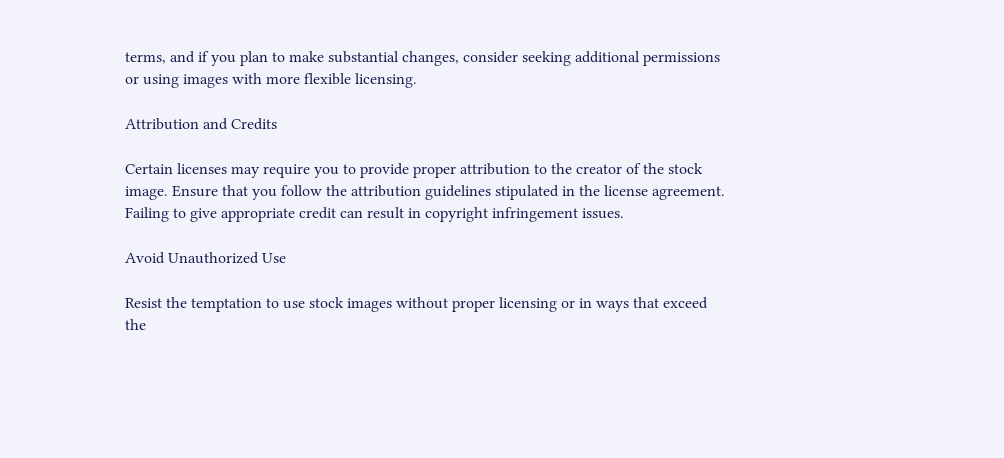terms, and if you plan to make substantial changes, consider seeking additional permissions or using images with more flexible licensing.

Attribution and Credits

Certain licenses may require you to provide proper attribution to the creator of the stock image. Ensure that you follow the attribution guidelines stipulated in the license agreement. Failing to give appropriate credit can result in copyright infringement issues.

Avoid Unauthorized Use

Resist the temptation to use stock images without proper licensing or in ways that exceed the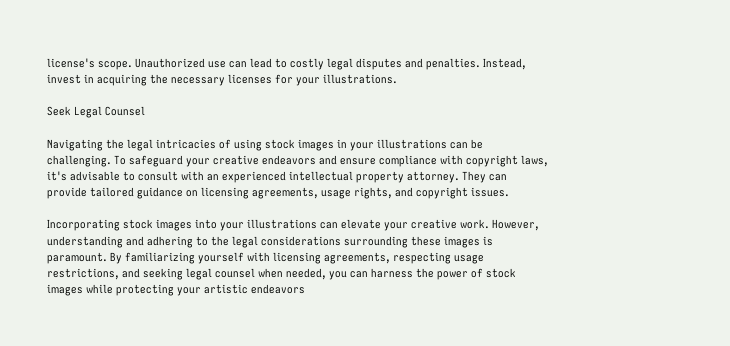license's scope. Unauthorized use can lead to costly legal disputes and penalties. Instead, invest in acquiring the necessary licenses for your illustrations.

Seek Legal Counsel

Navigating the legal intricacies of using stock images in your illustrations can be challenging. To safeguard your creative endeavors and ensure compliance with copyright laws, it's advisable to consult with an experienced intellectual property attorney. They can provide tailored guidance on licensing agreements, usage rights, and copyright issues.

Incorporating stock images into your illustrations can elevate your creative work. However, understanding and adhering to the legal considerations surrounding these images is paramount. By familiarizing yourself with licensing agreements, respecting usage restrictions, and seeking legal counsel when needed, you can harness the power of stock images while protecting your artistic endeavors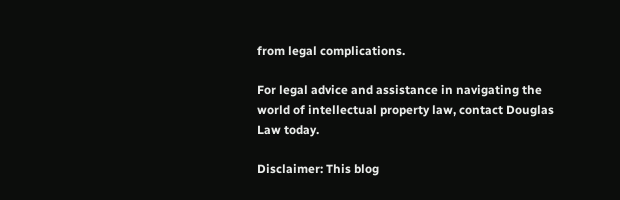from legal complications.

For legal advice and assistance in navigating the world of intellectual property law, contact Douglas Law today.

Disclaimer: This blog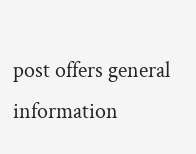post offers general information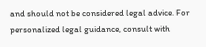and should not be considered legal advice. For personalized legal guidance, consult with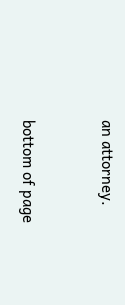an attorney.


bottom of page